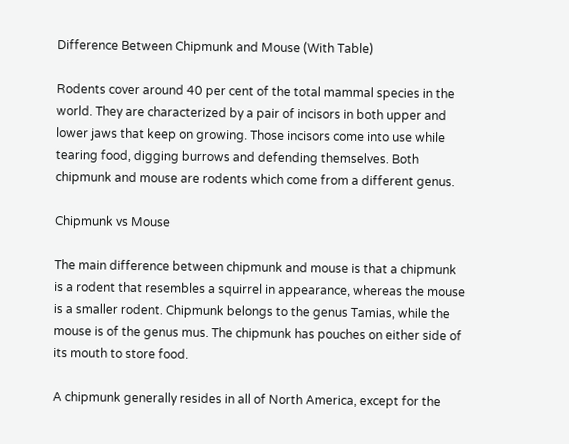Difference Between Chipmunk and Mouse (With Table)

Rodents cover around 40 per cent of the total mammal species in the world. They are characterized by a pair of incisors in both upper and lower jaws that keep on growing. Those incisors come into use while tearing food, digging burrows and defending themselves. Both chipmunk and mouse are rodents which come from a different genus.

Chipmunk vs Mouse

The main difference between chipmunk and mouse is that a chipmunk is a rodent that resembles a squirrel in appearance, whereas the mouse is a smaller rodent. Chipmunk belongs to the genus Tamias, while the mouse is of the genus mus. The chipmunk has pouches on either side of its mouth to store food.

A chipmunk generally resides in all of North America, except for the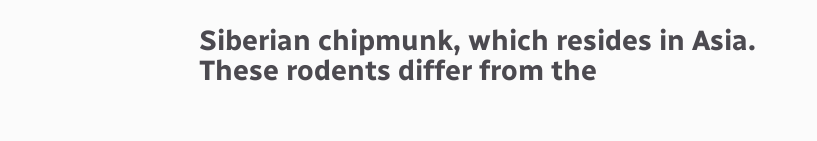Siberian chipmunk, which resides in Asia. These rodents differ from the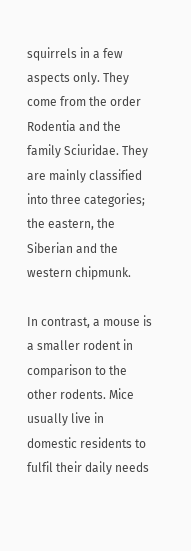squirrels in a few aspects only. They come from the order Rodentia and the family Sciuridae. They are mainly classified into three categories; the eastern, the Siberian and the western chipmunk.

In contrast, a mouse is a smaller rodent in comparison to the other rodents. Mice usually live in domestic residents to fulfil their daily needs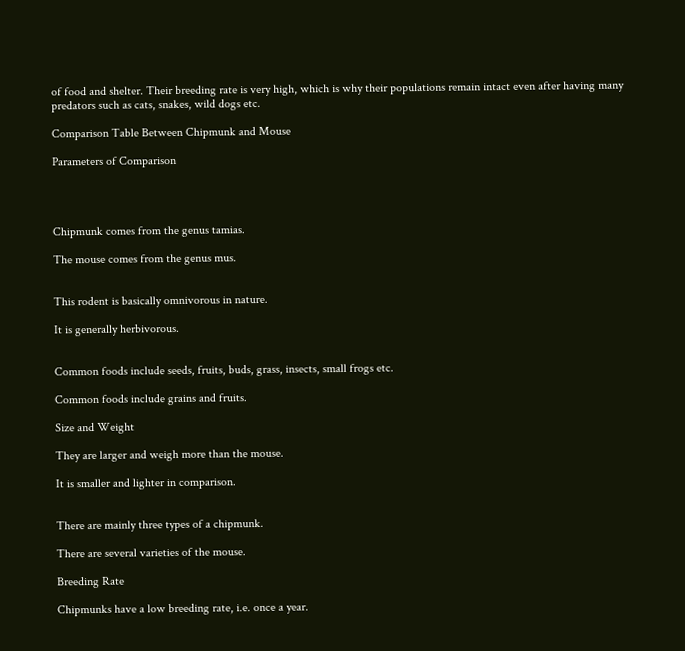of food and shelter. Their breeding rate is very high, which is why their populations remain intact even after having many predators such as cats, snakes, wild dogs etc.

Comparison Table Between Chipmunk and Mouse

Parameters of Comparison




Chipmunk comes from the genus tamias.

The mouse comes from the genus mus.


This rodent is basically omnivorous in nature.

It is generally herbivorous.


Common foods include seeds, fruits, buds, grass, insects, small frogs etc.

Common foods include grains and fruits.

Size and Weight

They are larger and weigh more than the mouse.

It is smaller and lighter in comparison.


There are mainly three types of a chipmunk.

There are several varieties of the mouse.

Breeding Rate

Chipmunks have a low breeding rate, i.e. once a year.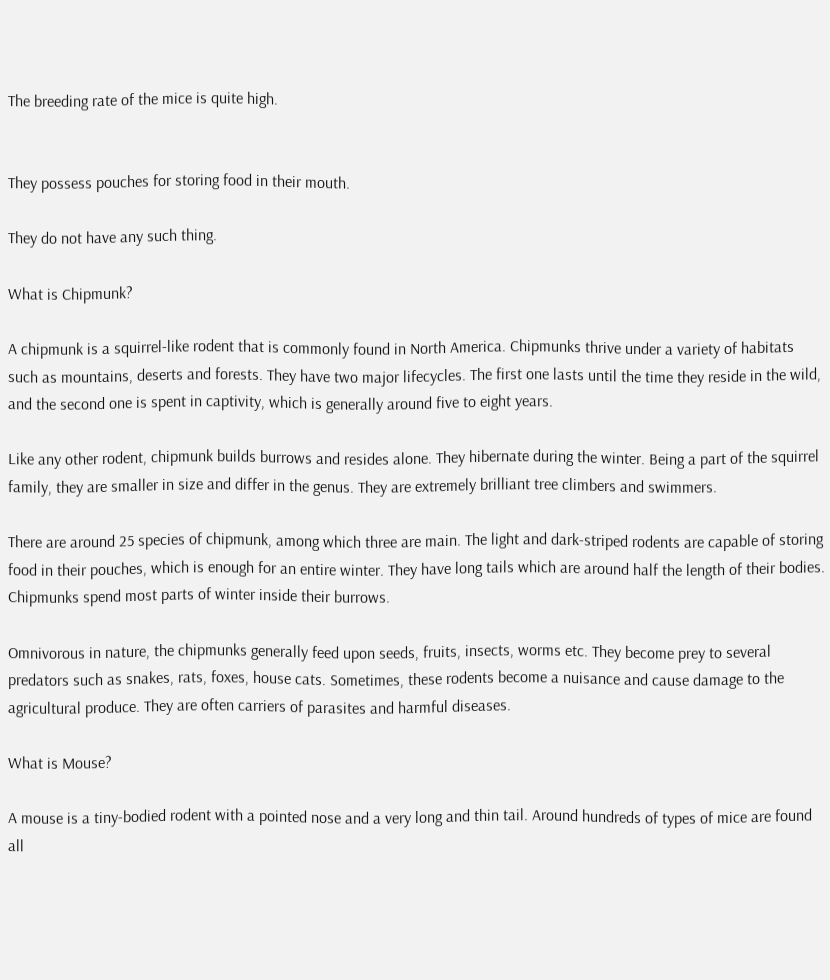The breeding rate of the mice is quite high.


They possess pouches for storing food in their mouth.

They do not have any such thing.

What is Chipmunk?

A chipmunk is a squirrel-like rodent that is commonly found in North America. Chipmunks thrive under a variety of habitats such as mountains, deserts and forests. They have two major lifecycles. The first one lasts until the time they reside in the wild, and the second one is spent in captivity, which is generally around five to eight years.

Like any other rodent, chipmunk builds burrows and resides alone. They hibernate during the winter. Being a part of the squirrel family, they are smaller in size and differ in the genus. They are extremely brilliant tree climbers and swimmers.

There are around 25 species of chipmunk, among which three are main. The light and dark-striped rodents are capable of storing food in their pouches, which is enough for an entire winter. They have long tails which are around half the length of their bodies. Chipmunks spend most parts of winter inside their burrows.

Omnivorous in nature, the chipmunks generally feed upon seeds, fruits, insects, worms etc. They become prey to several predators such as snakes, rats, foxes, house cats. Sometimes, these rodents become a nuisance and cause damage to the agricultural produce. They are often carriers of parasites and harmful diseases.

What is Mouse?

A mouse is a tiny-bodied rodent with a pointed nose and a very long and thin tail. Around hundreds of types of mice are found all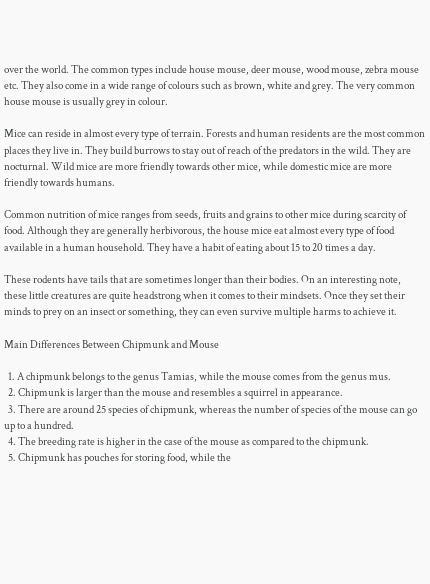over the world. The common types include house mouse, deer mouse, wood mouse, zebra mouse etc. They also come in a wide range of colours such as brown, white and grey. The very common house mouse is usually grey in colour.

Mice can reside in almost every type of terrain. Forests and human residents are the most common places they live in. They build burrows to stay out of reach of the predators in the wild. They are nocturnal. Wild mice are more friendly towards other mice, while domestic mice are more friendly towards humans.

Common nutrition of mice ranges from seeds, fruits and grains to other mice during scarcity of food. Although they are generally herbivorous, the house mice eat almost every type of food available in a human household. They have a habit of eating about 15 to 20 times a day.

These rodents have tails that are sometimes longer than their bodies. On an interesting note, these little creatures are quite headstrong when it comes to their mindsets. Once they set their minds to prey on an insect or something, they can even survive multiple harms to achieve it.

Main Differences Between Chipmunk and Mouse

  1. A chipmunk belongs to the genus Tamias, while the mouse comes from the genus mus.
  2. Chipmunk is larger than the mouse and resembles a squirrel in appearance.
  3. There are around 25 species of chipmunk, whereas the number of species of the mouse can go up to a hundred.
  4. The breeding rate is higher in the case of the mouse as compared to the chipmunk.
  5. Chipmunk has pouches for storing food, while the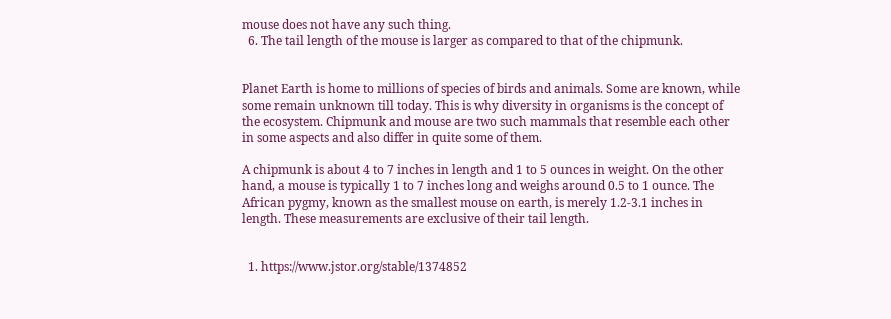mouse does not have any such thing.
  6. The tail length of the mouse is larger as compared to that of the chipmunk.


Planet Earth is home to millions of species of birds and animals. Some are known, while some remain unknown till today. This is why diversity in organisms is the concept of the ecosystem. Chipmunk and mouse are two such mammals that resemble each other in some aspects and also differ in quite some of them.

A chipmunk is about 4 to 7 inches in length and 1 to 5 ounces in weight. On the other hand, a mouse is typically 1 to 7 inches long and weighs around 0.5 to 1 ounce. The African pygmy, known as the smallest mouse on earth, is merely 1.2-3.1 inches in length. These measurements are exclusive of their tail length.


  1. https://www.jstor.org/stable/1374852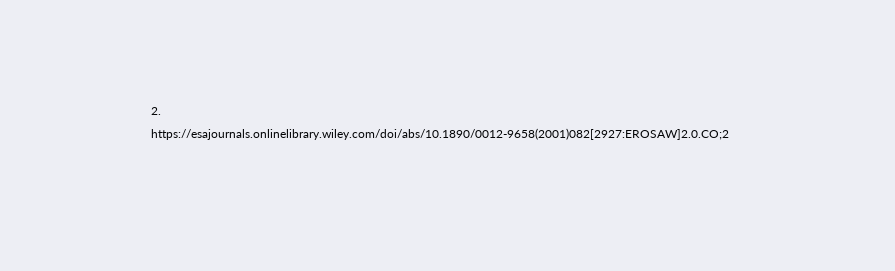2. https://esajournals.onlinelibrary.wiley.com/doi/abs/10.1890/0012-9658(2001)082[2927:EROSAW]2.0.CO;2